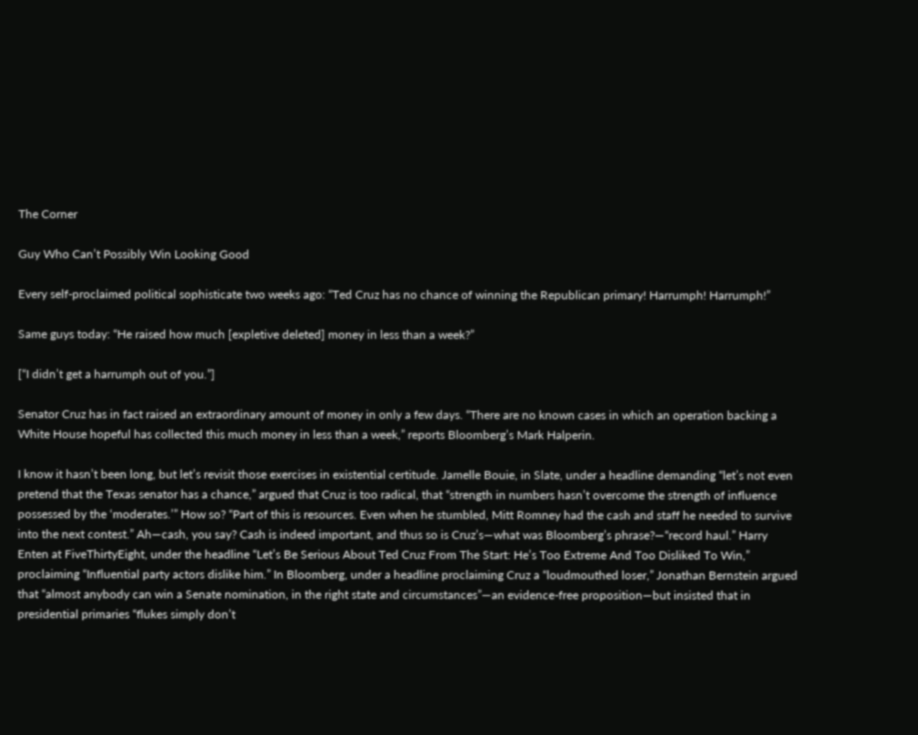The Corner

Guy Who Can’t Possibly Win Looking Good

Every self-proclaimed political sophisticate two weeks ago: “Ted Cruz has no chance of winning the Republican primary! Harrumph! Harrumph!”

Same guys today: “He raised how much [expletive deleted] money in less than a week?”

[“I didn’t get a harrumph out of you.”]

Senator Cruz has in fact raised an extraordinary amount of money in only a few days. “There are no known cases in which an operation backing a White House hopeful has collected this much money in less than a week,” reports Bloomberg’s Mark Halperin.

I know it hasn’t been long, but let’s revisit those exercises in existential certitude. Jamelle Bouie, in Slate, under a headline demanding “let’s not even pretend that the Texas senator has a chance,” argued that Cruz is too radical, that “strength in numbers hasn’t overcome the strength of influence possessed by the ‘moderates.’” How so? “Part of this is resources. Even when he stumbled, Mitt Romney had the cash and staff he needed to survive into the next contest.” Ah—cash, you say? Cash is indeed important, and thus so is Cruz’s—what was Bloomberg’s phrase?—“record haul.” Harry Enten at FiveThirtyEight, under the headline “Let’s Be Serious About Ted Cruz From The Start: He’s Too Extreme And Too Disliked To Win,” proclaiming “Influential party actors dislike him.” In Bloomberg, under a headline proclaiming Cruz a “loudmouthed loser,” Jonathan Bernstein argued that “almost anybody can win a Senate nomination, in the right state and circumstances”—an evidence-free proposition—but insisted that in presidential primaries “flukes simply don’t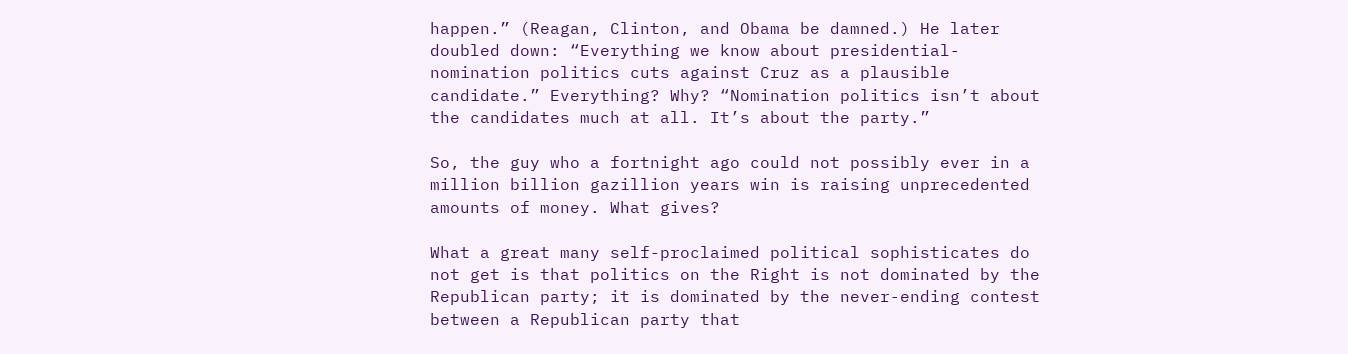happen.” (Reagan, Clinton, and Obama be damned.) He later doubled down: “Everything we know about presidential-nomination politics cuts against Cruz as a plausible candidate.” Everything? Why? “Nomination politics isn’t about the candidates much at all. It’s about the party.”

So, the guy who a fortnight ago could not possibly ever in a million billion gazillion years win is raising unprecedented amounts of money. What gives?

What a great many self-proclaimed political sophisticates do not get is that politics on the Right is not dominated by the Republican party; it is dominated by the never-ending contest between a Republican party that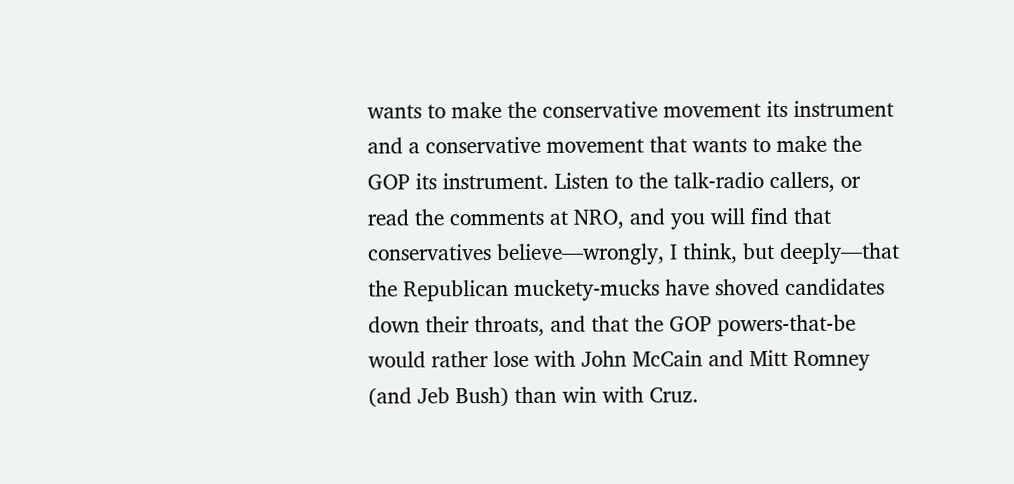wants to make the conservative movement its instrument and a conservative movement that wants to make the GOP its instrument. Listen to the talk-radio callers, or read the comments at NRO, and you will find that conservatives believe—wrongly, I think, but deeply—that the Republican muckety-mucks have shoved candidates down their throats, and that the GOP powers-that-be would rather lose with John McCain and Mitt Romney (and Jeb Bush) than win with Cruz.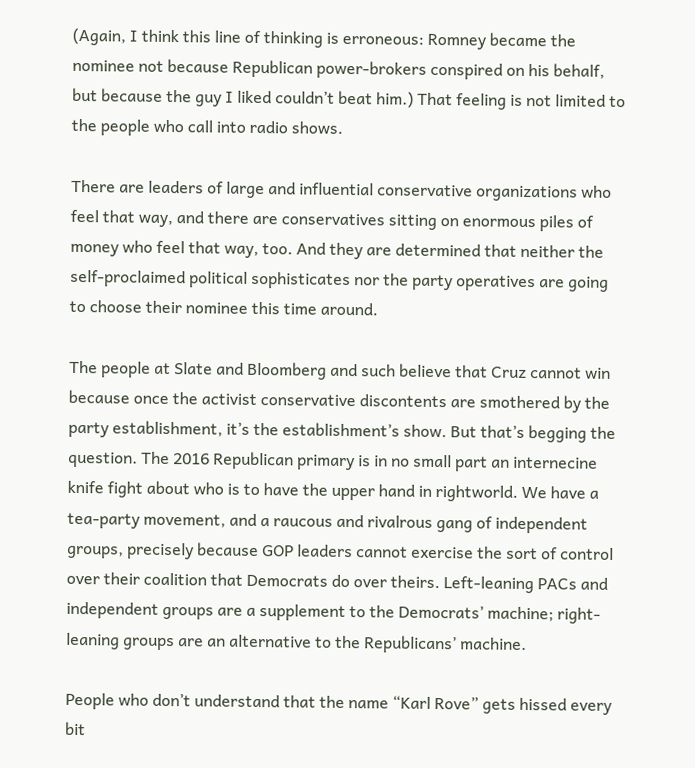(Again, I think this line of thinking is erroneous: Romney became the nominee not because Republican power-brokers conspired on his behalf, but because the guy I liked couldn’t beat him.) That feeling is not limited to the people who call into radio shows.

There are leaders of large and influential conservative organizations who feel that way, and there are conservatives sitting on enormous piles of money who feel that way, too. And they are determined that neither the self-proclaimed political sophisticates nor the party operatives are going to choose their nominee this time around.

The people at Slate and Bloomberg and such believe that Cruz cannot win because once the activist conservative discontents are smothered by the party establishment, it’s the establishment’s show. But that’s begging the question. The 2016 Republican primary is in no small part an internecine knife fight about who is to have the upper hand in rightworld. We have a tea-party movement, and a raucous and rivalrous gang of independent groups, precisely because GOP leaders cannot exercise the sort of control over their coalition that Democrats do over theirs. Left-leaning PACs and independent groups are a supplement to the Democrats’ machine; right-leaning groups are an alternative to the Republicans’ machine.

People who don’t understand that the name “Karl Rove” gets hissed every bit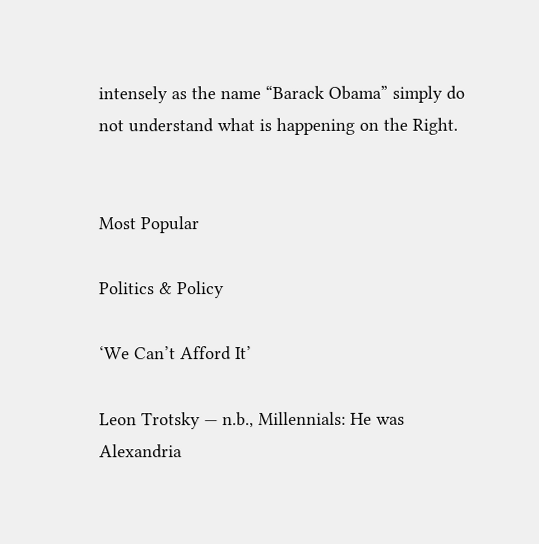intensely as the name “Barack Obama” simply do not understand what is happening on the Right.


Most Popular

Politics & Policy

‘We Can’t Afford It’

Leon Trotsky — n.b., Millennials: He was Alexandria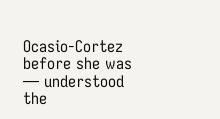Ocasio-Cortez before she was — understood the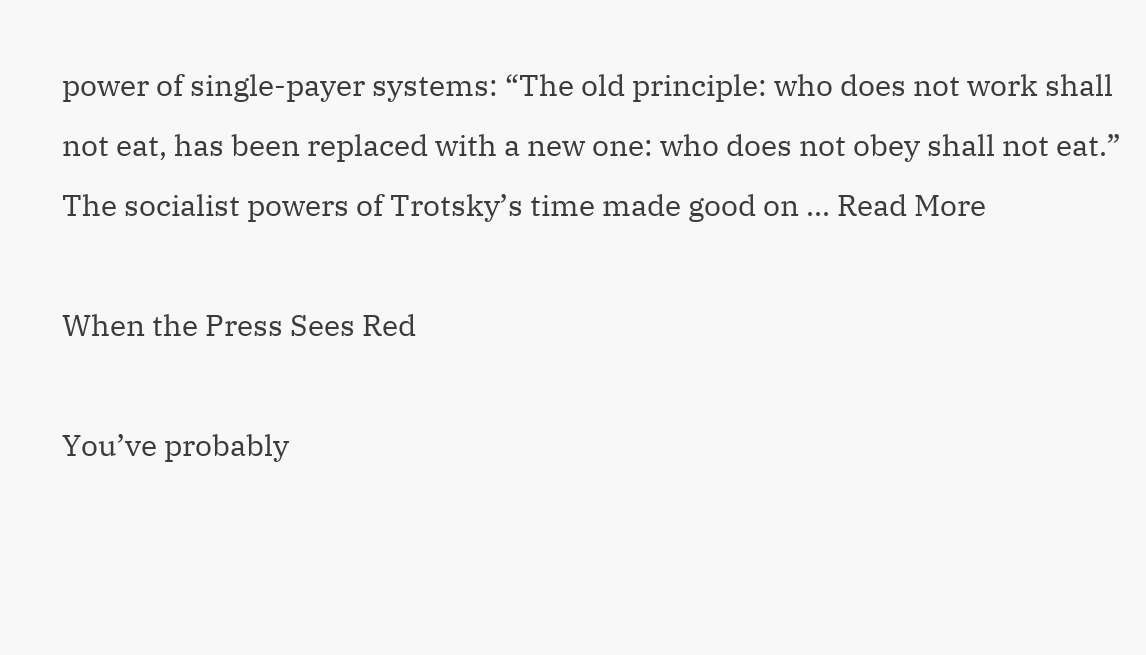power of single-payer systems: “The old principle: who does not work shall not eat, has been replaced with a new one: who does not obey shall not eat.” The socialist powers of Trotsky’s time made good on ... Read More

When the Press Sees Red

You’ve probably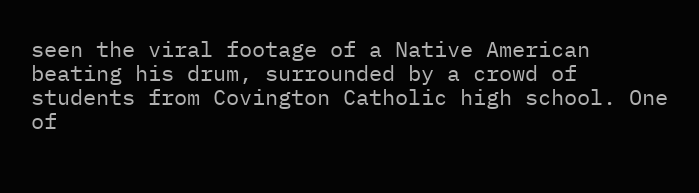seen the viral footage of a Native American beating his drum, surrounded by a crowd of students from Covington Catholic high school. One of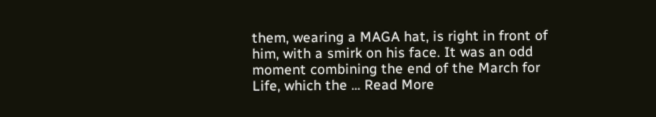them, wearing a MAGA hat, is right in front of him, with a smirk on his face. It was an odd moment combining the end of the March for Life, which the ... Read More